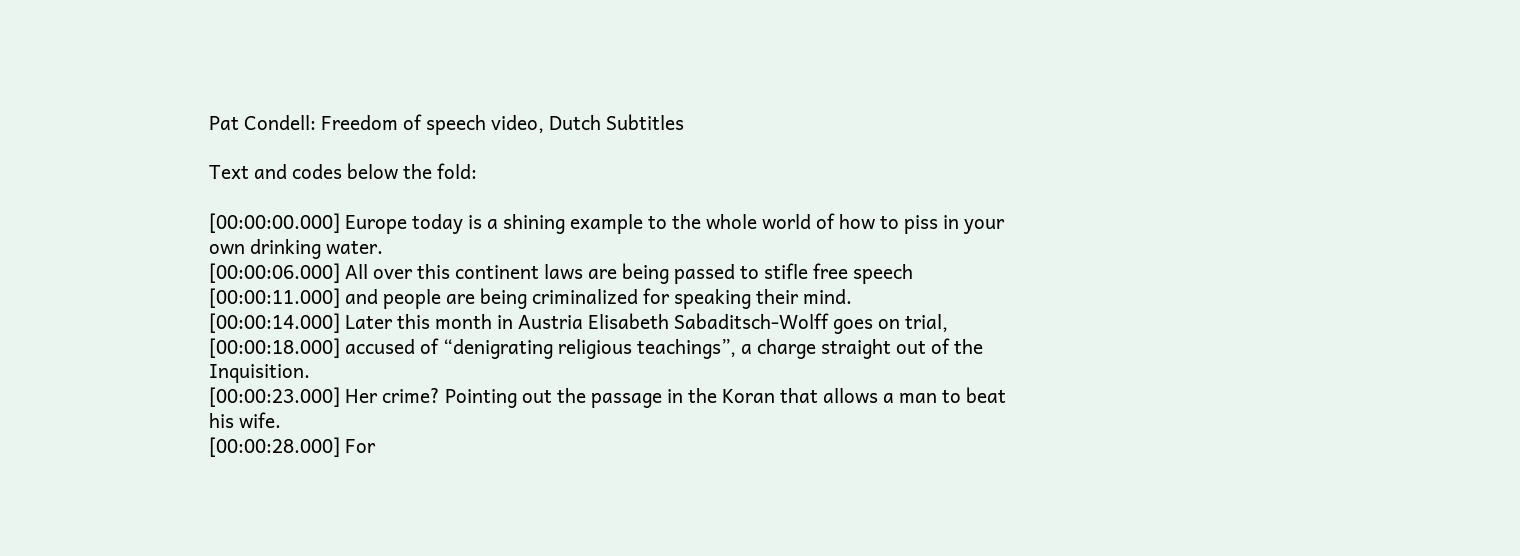Pat Condell: Freedom of speech video, Dutch Subtitles

Text and codes below the fold:

[00:00:00.000] Europe today is a shining example to the whole world of how to piss in your own drinking water.
[00:00:06.000] All over this continent laws are being passed to stifle free speech
[00:00:11.000] and people are being criminalized for speaking their mind.
[00:00:14.000] Later this month in Austria Elisabeth Sabaditsch-Wolff goes on trial,
[00:00:18.000] accused of “denigrating religious teachings”, a charge straight out of the Inquisition.
[00:00:23.000] Her crime? Pointing out the passage in the Koran that allows a man to beat his wife.
[00:00:28.000] For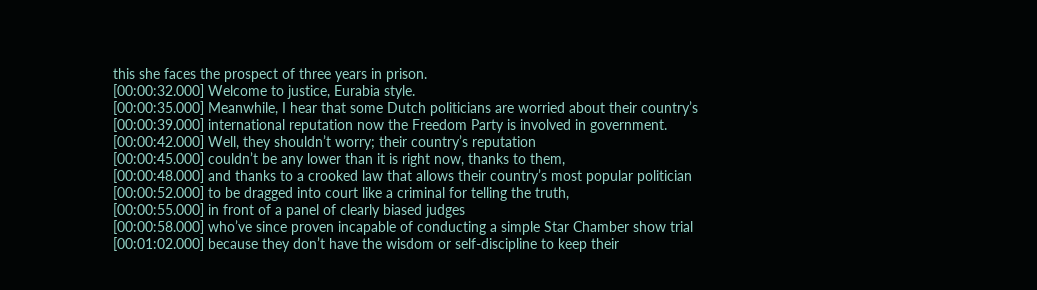this she faces the prospect of three years in prison.
[00:00:32.000] Welcome to justice, Eurabia style.
[00:00:35.000] Meanwhile, I hear that some Dutch politicians are worried about their country’s
[00:00:39.000] international reputation now the Freedom Party is involved in government.
[00:00:42.000] Well, they shouldn’t worry; their country’s reputation
[00:00:45.000] couldn’t be any lower than it is right now, thanks to them,
[00:00:48.000] and thanks to a crooked law that allows their country’s most popular politician
[00:00:52.000] to be dragged into court like a criminal for telling the truth,
[00:00:55.000] in front of a panel of clearly biased judges
[00:00:58.000] who’ve since proven incapable of conducting a simple Star Chamber show trial
[00:01:02.000] because they don’t have the wisdom or self-discipline to keep their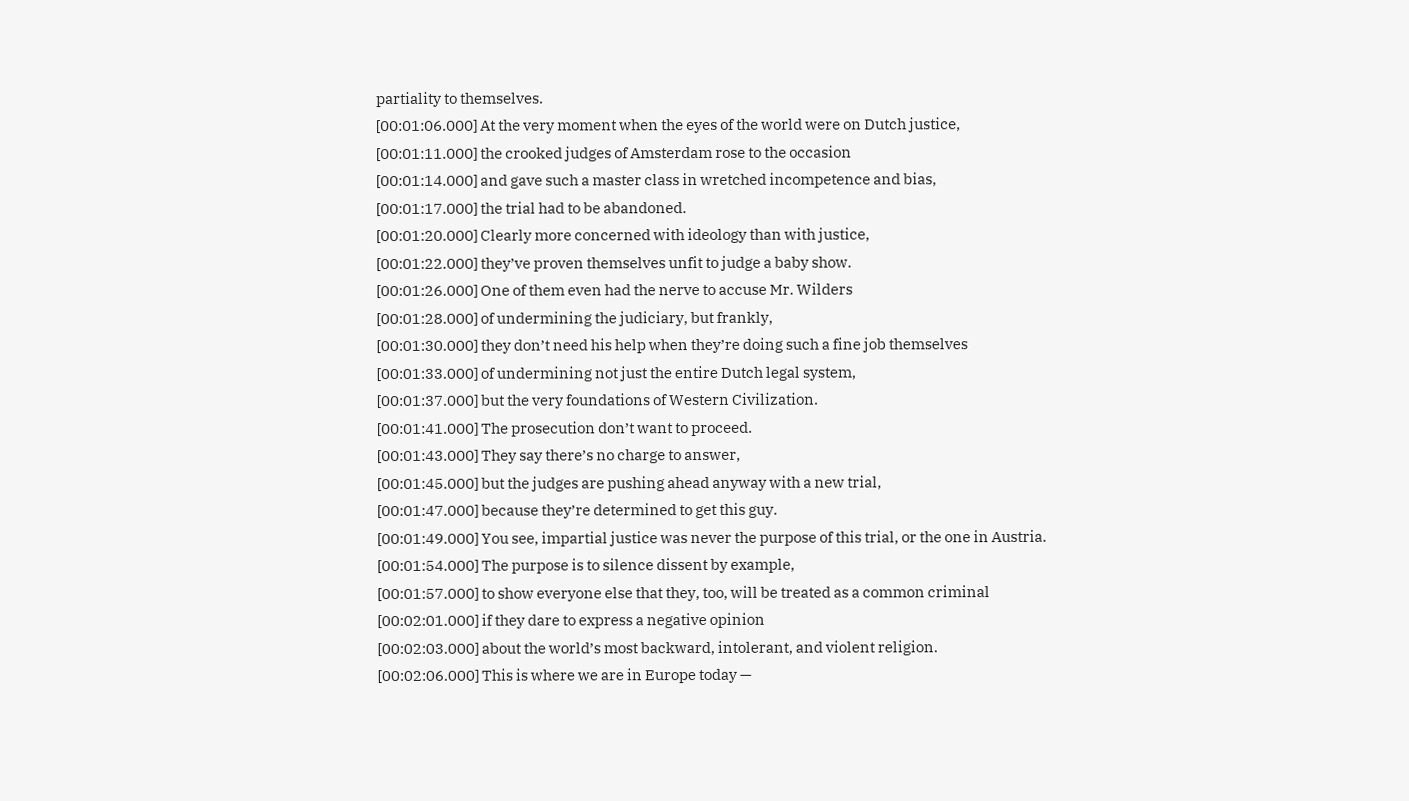partiality to themselves.
[00:01:06.000] At the very moment when the eyes of the world were on Dutch justice,
[00:01:11.000] the crooked judges of Amsterdam rose to the occasion
[00:01:14.000] and gave such a master class in wretched incompetence and bias,
[00:01:17.000] the trial had to be abandoned.
[00:01:20.000] Clearly more concerned with ideology than with justice,
[00:01:22.000] they’ve proven themselves unfit to judge a baby show.
[00:01:26.000] One of them even had the nerve to accuse Mr. Wilders
[00:01:28.000] of undermining the judiciary, but frankly,
[00:01:30.000] they don’t need his help when they’re doing such a fine job themselves
[00:01:33.000] of undermining not just the entire Dutch legal system,
[00:01:37.000] but the very foundations of Western Civilization.
[00:01:41.000] The prosecution don’t want to proceed.
[00:01:43.000] They say there’s no charge to answer,
[00:01:45.000] but the judges are pushing ahead anyway with a new trial,
[00:01:47.000] because they’re determined to get this guy.
[00:01:49.000] You see, impartial justice was never the purpose of this trial, or the one in Austria.
[00:01:54.000] The purpose is to silence dissent by example,
[00:01:57.000] to show everyone else that they, too, will be treated as a common criminal
[00:02:01.000] if they dare to express a negative opinion
[00:02:03.000] about the world’s most backward, intolerant, and violent religion.
[00:02:06.000] This is where we are in Europe today —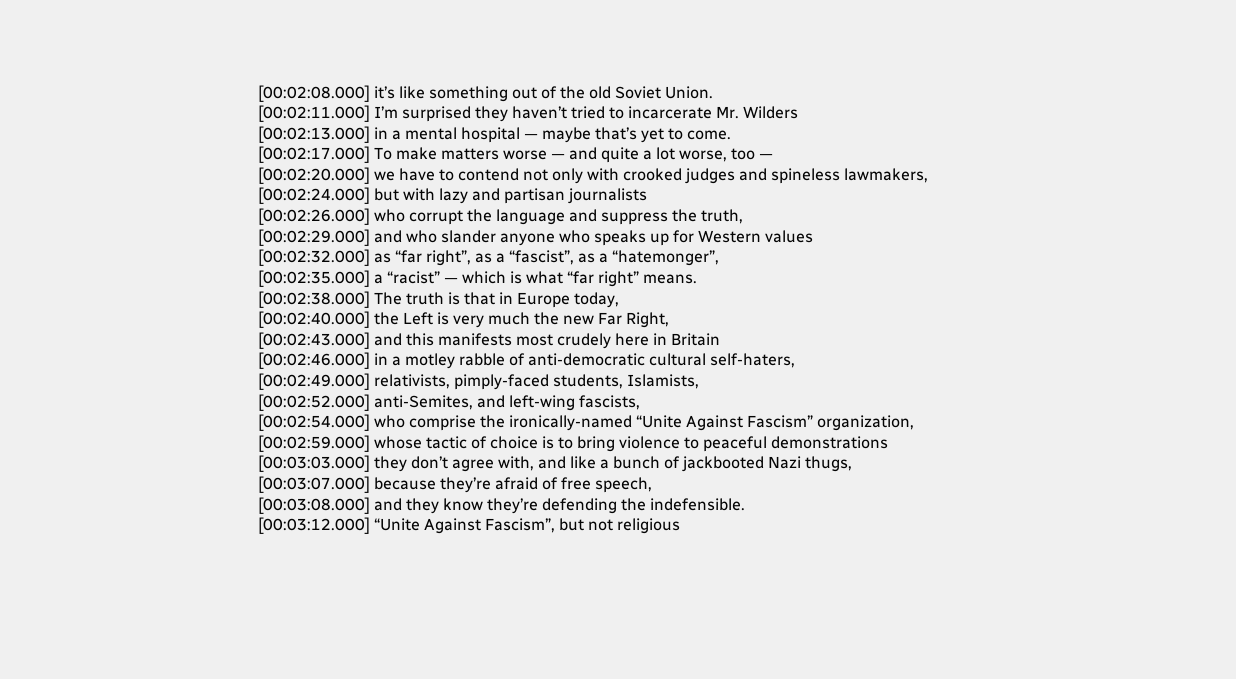[00:02:08.000] it’s like something out of the old Soviet Union.
[00:02:11.000] I’m surprised they haven’t tried to incarcerate Mr. Wilders
[00:02:13.000] in a mental hospital — maybe that’s yet to come.
[00:02:17.000] To make matters worse — and quite a lot worse, too —
[00:02:20.000] we have to contend not only with crooked judges and spineless lawmakers,
[00:02:24.000] but with lazy and partisan journalists
[00:02:26.000] who corrupt the language and suppress the truth,
[00:02:29.000] and who slander anyone who speaks up for Western values
[00:02:32.000] as “far right”, as a “fascist”, as a “hatemonger”,
[00:02:35.000] a “racist” — which is what “far right” means.
[00:02:38.000] The truth is that in Europe today,
[00:02:40.000] the Left is very much the new Far Right,
[00:02:43.000] and this manifests most crudely here in Britain
[00:02:46.000] in a motley rabble of anti-democratic cultural self-haters,
[00:02:49.000] relativists, pimply-faced students, Islamists,
[00:02:52.000] anti-Semites, and left-wing fascists,
[00:02:54.000] who comprise the ironically-named “Unite Against Fascism” organization,
[00:02:59.000] whose tactic of choice is to bring violence to peaceful demonstrations
[00:03:03.000] they don’t agree with, and like a bunch of jackbooted Nazi thugs,
[00:03:07.000] because they’re afraid of free speech,
[00:03:08.000] and they know they’re defending the indefensible.
[00:03:12.000] “Unite Against Fascism”, but not religious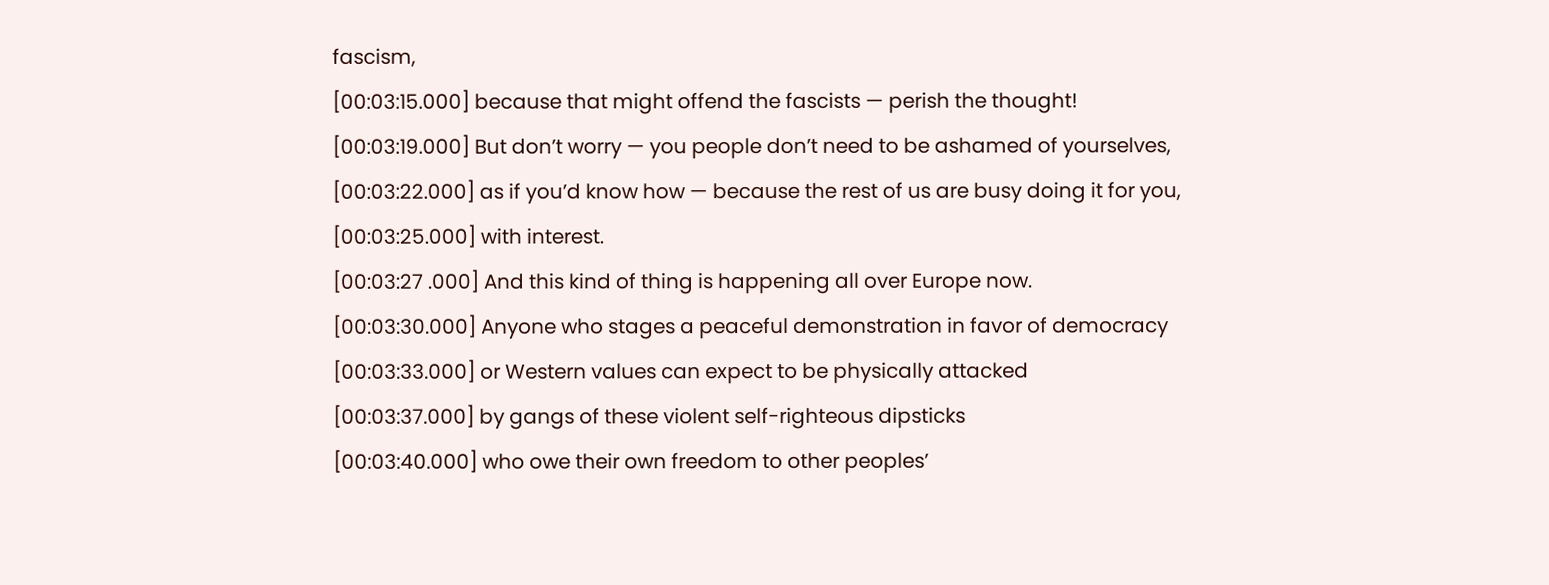fascism,
[00:03:15.000] because that might offend the fascists — perish the thought!
[00:03:19.000] But don’t worry — you people don’t need to be ashamed of yourselves,
[00:03:22.000] as if you’d know how — because the rest of us are busy doing it for you,
[00:03:25.000] with interest.
[00:03:27 .000] And this kind of thing is happening all over Europe now.
[00:03:30.000] Anyone who stages a peaceful demonstration in favor of democracy
[00:03:33.000] or Western values can expect to be physically attacked
[00:03:37.000] by gangs of these violent self-righteous dipsticks
[00:03:40.000] who owe their own freedom to other peoples’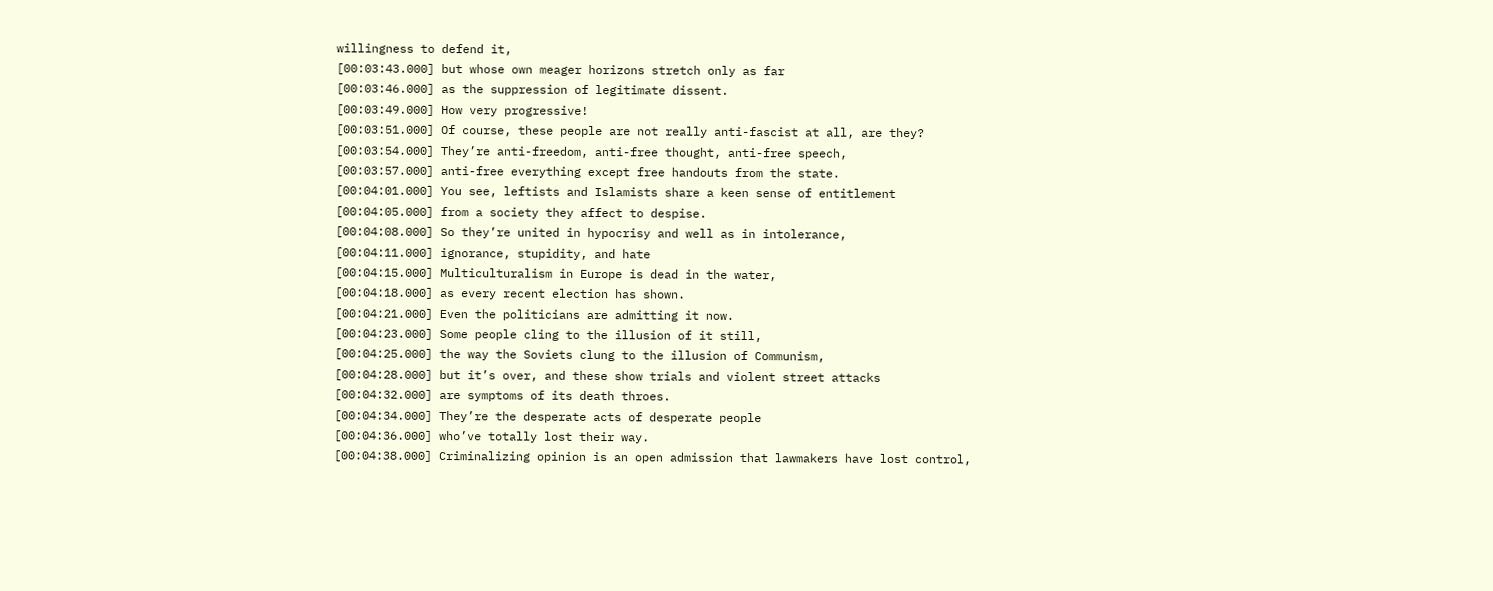willingness to defend it,
[00:03:43.000] but whose own meager horizons stretch only as far
[00:03:46.000] as the suppression of legitimate dissent.
[00:03:49.000] How very progressive!
[00:03:51.000] Of course, these people are not really anti-fascist at all, are they?
[00:03:54.000] They’re anti-freedom, anti-free thought, anti-free speech,
[00:03:57.000] anti-free everything except free handouts from the state.
[00:04:01.000] You see, leftists and Islamists share a keen sense of entitlement
[00:04:05.000] from a society they affect to despise.
[00:04:08.000] So they’re united in hypocrisy and well as in intolerance,
[00:04:11.000] ignorance, stupidity, and hate
[00:04:15.000] Multiculturalism in Europe is dead in the water,
[00:04:18.000] as every recent election has shown.
[00:04:21.000] Even the politicians are admitting it now.
[00:04:23.000] Some people cling to the illusion of it still,
[00:04:25.000] the way the Soviets clung to the illusion of Communism,
[00:04:28.000] but it’s over, and these show trials and violent street attacks
[00:04:32.000] are symptoms of its death throes.
[00:04:34.000] They’re the desperate acts of desperate people
[00:04:36.000] who’ve totally lost their way.
[00:04:38.000] Criminalizing opinion is an open admission that lawmakers have lost control,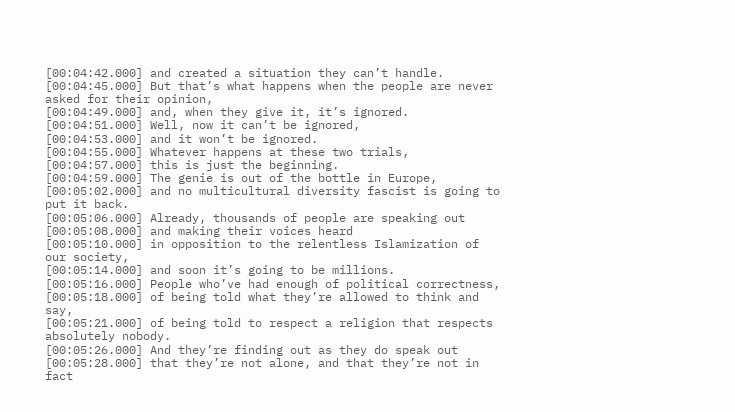[00:04:42.000] and created a situation they can’t handle.
[00:04:45.000] But that’s what happens when the people are never asked for their opinion,
[00:04:49.000] and, when they give it, it’s ignored.
[00:04:51.000] Well, now it can’t be ignored,
[00:04:53.000] and it won’t be ignored.
[00:04:55.000] Whatever happens at these two trials,
[00:04:57.000] this is just the beginning.
[00:04:59.000] The genie is out of the bottle in Europe,
[00:05:02.000] and no multicultural diversity fascist is going to put it back.
[00:05:06.000] Already, thousands of people are speaking out
[00:05:08.000] and making their voices heard
[00:05:10.000] in opposition to the relentless Islamization of our society,
[00:05:14.000] and soon it’s going to be millions.
[00:05:16.000] People who’ve had enough of political correctness,
[00:05:18.000] of being told what they’re allowed to think and say,
[00:05:21.000] of being told to respect a religion that respects absolutely nobody.
[00:05:26.000] And they’re finding out as they do speak out
[00:05:28.000] that they’re not alone, and that they’re not in fact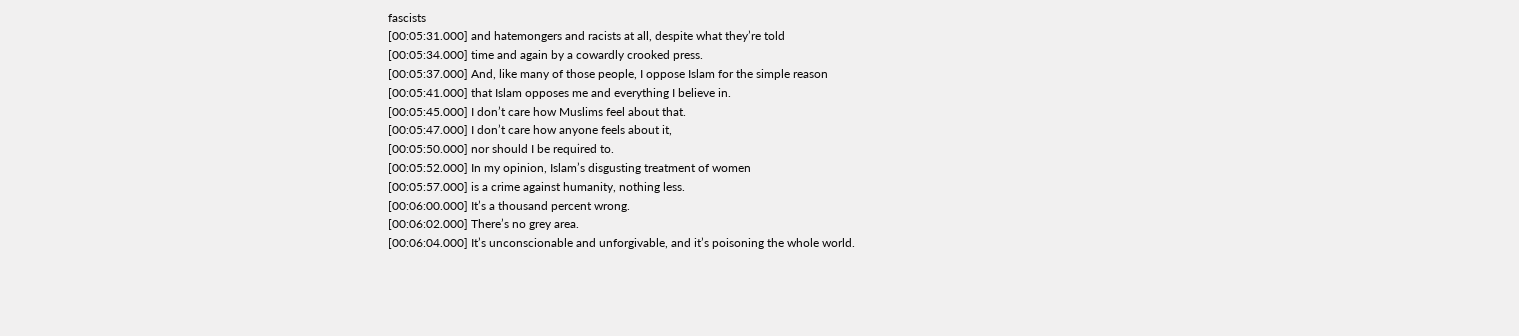fascists
[00:05:31.000] and hatemongers and racists at all, despite what they’re told
[00:05:34.000] time and again by a cowardly crooked press.
[00:05:37.000] And, like many of those people, I oppose Islam for the simple reason
[00:05:41.000] that Islam opposes me and everything I believe in.
[00:05:45.000] I don’t care how Muslims feel about that.
[00:05:47.000] I don’t care how anyone feels about it,
[00:05:50.000] nor should I be required to.
[00:05:52.000] In my opinion, Islam’s disgusting treatment of women
[00:05:57.000] is a crime against humanity, nothing less.
[00:06:00.000] It’s a thousand percent wrong.
[00:06:02.000] There’s no grey area.
[00:06:04.000] It’s unconscionable and unforgivable, and it’s poisoning the whole world.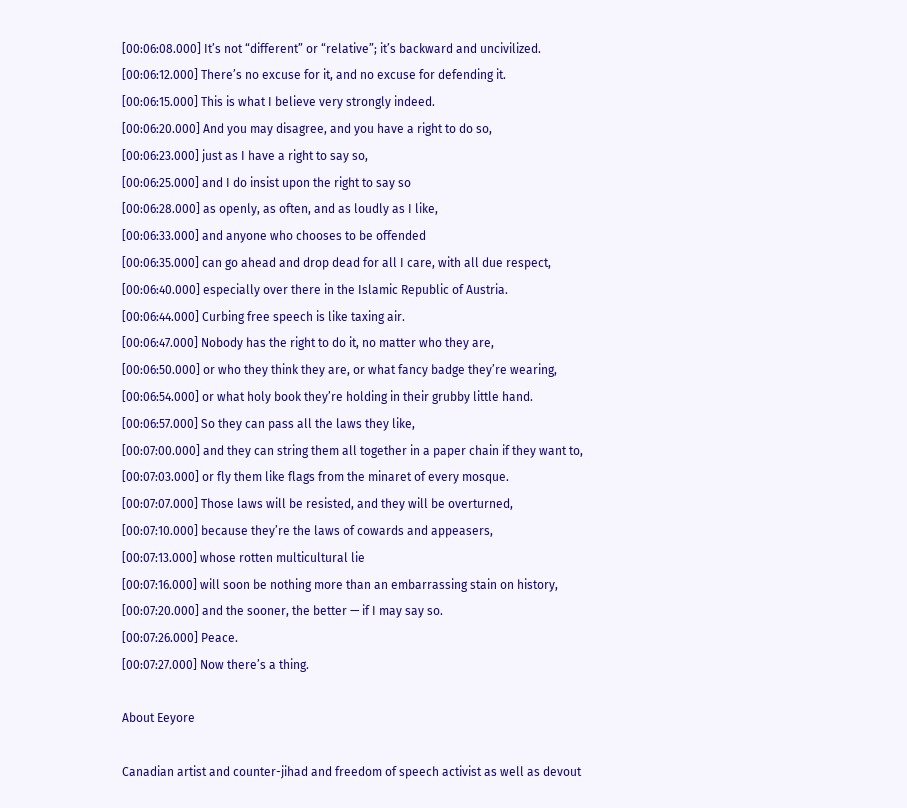[00:06:08.000] It’s not “different” or “relative”; it’s backward and uncivilized.
[00:06:12.000] There’s no excuse for it, and no excuse for defending it.
[00:06:15.000] This is what I believe very strongly indeed.
[00:06:20.000] And you may disagree, and you have a right to do so,
[00:06:23.000] just as I have a right to say so,
[00:06:25.000] and I do insist upon the right to say so
[00:06:28.000] as openly, as often, and as loudly as I like,
[00:06:33.000] and anyone who chooses to be offended
[00:06:35.000] can go ahead and drop dead for all I care, with all due respect,
[00:06:40.000] especially over there in the Islamic Republic of Austria.
[00:06:44.000] Curbing free speech is like taxing air.
[00:06:47.000] Nobody has the right to do it, no matter who they are,
[00:06:50.000] or who they think they are, or what fancy badge they’re wearing,
[00:06:54.000] or what holy book they’re holding in their grubby little hand.
[00:06:57.000] So they can pass all the laws they like,
[00:07:00.000] and they can string them all together in a paper chain if they want to,
[00:07:03.000] or fly them like flags from the minaret of every mosque.
[00:07:07.000] Those laws will be resisted, and they will be overturned,
[00:07:10.000] because they’re the laws of cowards and appeasers,
[00:07:13.000] whose rotten multicultural lie
[00:07:16.000] will soon be nothing more than an embarrassing stain on history,
[00:07:20.000] and the sooner, the better — if I may say so.
[00:07:26.000] Peace.
[00:07:27.000] Now there’s a thing.

About Eeyore

Canadian artist and counter-jihad and freedom of speech activist as well as devout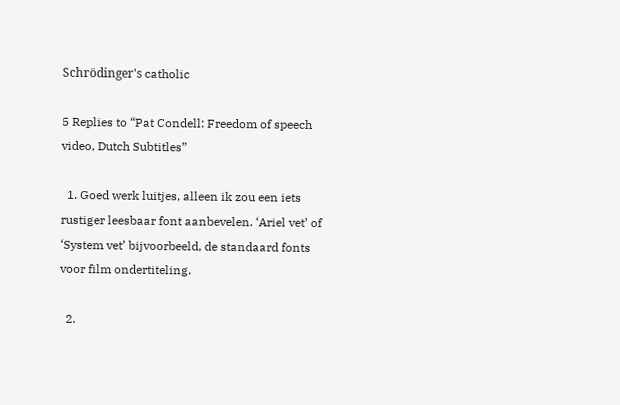Schrödinger's catholic

5 Replies to “Pat Condell: Freedom of speech video, Dutch Subtitles”

  1. Goed werk luitjes, alleen ik zou een iets rustiger leesbaar font aanbevelen. ‘Ariel vet’ of ‘System vet’ bijvoorbeeld, de standaard fonts voor film ondertiteling.

  2.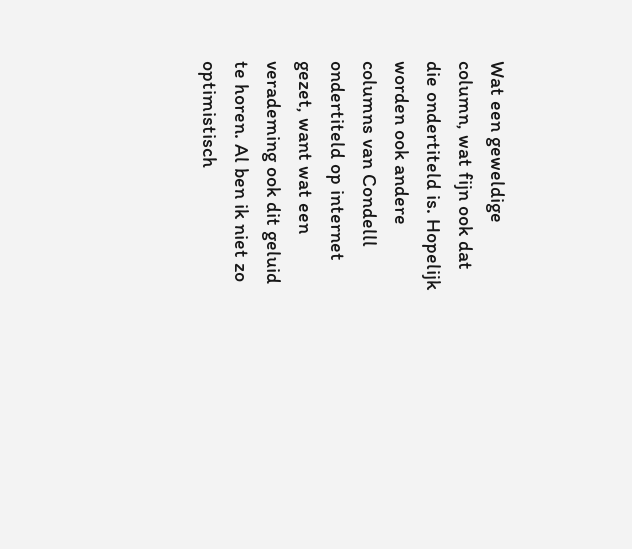Wat een geweldige column, wat fijn ook dat die ondertiteld is. Hopelijk worden ook andere columns van Condelll ondertiteld op internet gezet, want wat een verademing ook dit geluid te horen. Al ben ik niet zo optimistisch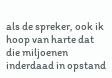als de spreker, ook ik hoop van harte dat die miljoenen inderdaad in opstand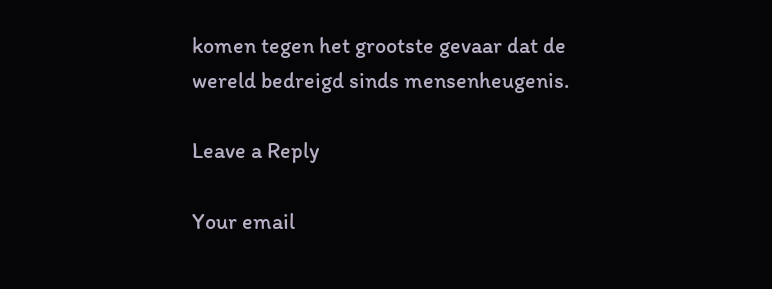komen tegen het grootste gevaar dat de wereld bedreigd sinds mensenheugenis.

Leave a Reply

Your email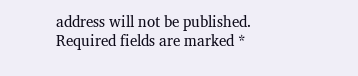address will not be published. Required fields are marked *